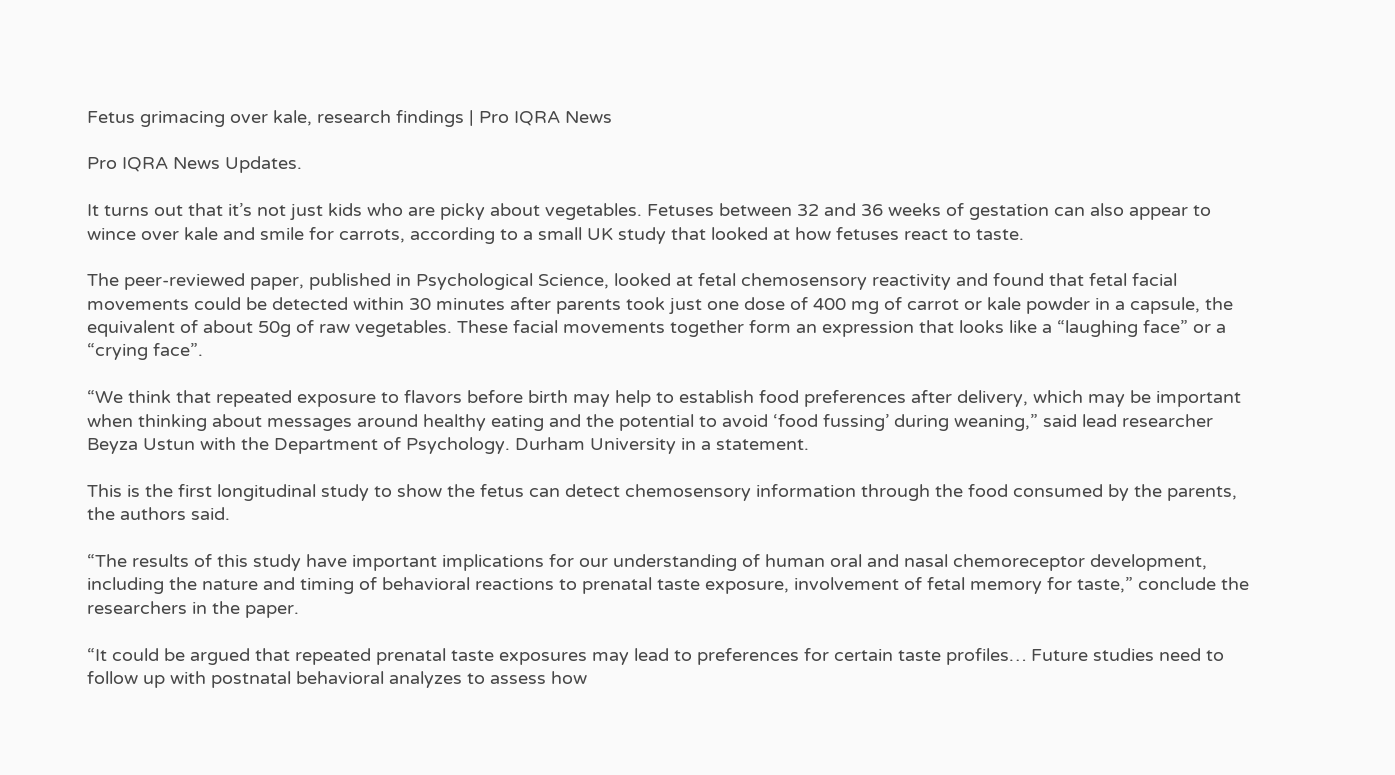Fetus grimacing over kale, research findings | Pro IQRA News

Pro IQRA News Updates.

It turns out that it’s not just kids who are picky about vegetables. Fetuses between 32 and 36 weeks of gestation can also appear to wince over kale and smile for carrots, according to a small UK study that looked at how fetuses react to taste.

The peer-reviewed paper, published in Psychological Science, looked at fetal chemosensory reactivity and found that fetal facial movements could be detected within 30 minutes after parents took just one dose of 400 mg of carrot or kale powder in a capsule, the equivalent of about 50g of raw vegetables. These facial movements together form an expression that looks like a “laughing face” or a “crying face”.

“We think that repeated exposure to flavors before birth may help to establish food preferences after delivery, which may be important when thinking about messages around healthy eating and the potential to avoid ‘food fussing’ during weaning,” said lead researcher Beyza Ustun with the Department of Psychology. Durham University in a statement.

This is the first longitudinal study to show the fetus can detect chemosensory information through the food consumed by the parents, the authors said.

“The results of this study have important implications for our understanding of human oral and nasal chemoreceptor development, including the nature and timing of behavioral reactions to prenatal taste exposure, involvement of fetal memory for taste,” conclude the researchers in the paper.

“It could be argued that repeated prenatal taste exposures may lead to preferences for certain taste profiles… Future studies need to follow up with postnatal behavioral analyzes to assess how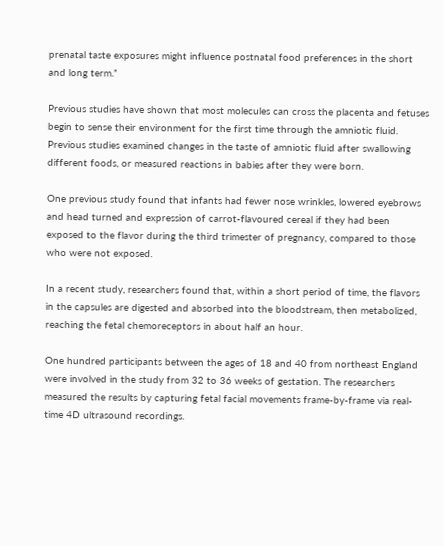prenatal taste exposures might influence postnatal food preferences in the short and long term.”

Previous studies have shown that most molecules can cross the placenta and fetuses begin to sense their environment for the first time through the amniotic fluid. Previous studies examined changes in the taste of amniotic fluid after swallowing different foods, or measured reactions in babies after they were born.

One previous study found that infants had fewer nose wrinkles, lowered eyebrows and head turned and expression of carrot-flavoured cereal if they had been exposed to the flavor during the third trimester of pregnancy, compared to those who were not exposed.

In a recent study, researchers found that, within a short period of time, the flavors in the capsules are digested and absorbed into the bloodstream, then metabolized, reaching the fetal chemoreceptors in about half an hour.

One hundred participants between the ages of 18 and 40 from northeast England were involved in the study from 32 to 36 weeks of gestation. The researchers measured the results by capturing fetal facial movements frame-by-frame via real-time 4D ultrasound recordings.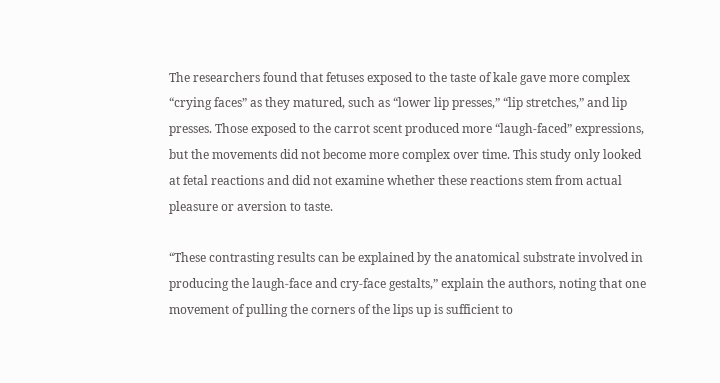The researchers found that fetuses exposed to the taste of kale gave more complex “crying faces” as they matured, such as “lower lip presses,” “lip stretches,” and lip presses. Those exposed to the carrot scent produced more “laugh-faced” expressions, but the movements did not become more complex over time. This study only looked at fetal reactions and did not examine whether these reactions stem from actual pleasure or aversion to taste.

“These contrasting results can be explained by the anatomical substrate involved in producing the laugh-face and cry-face gestalts,” explain the authors, noting that one movement of pulling the corners of the lips up is sufficient to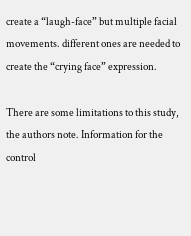create a “laugh-face” but multiple facial movements. different ones are needed to create the “crying face” expression.

There are some limitations to this study, the authors note. Information for the control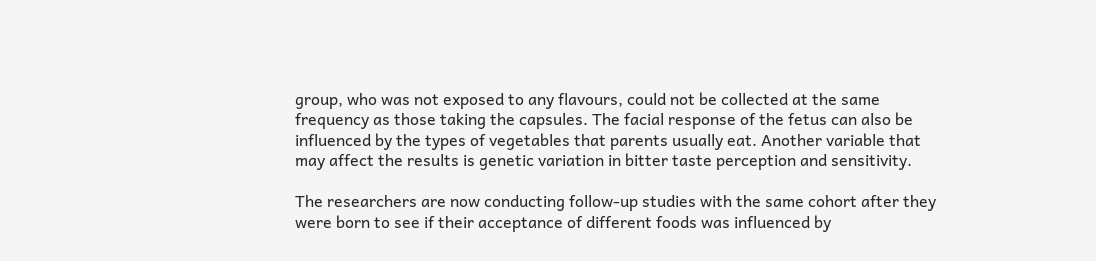group, who was not exposed to any flavours, could not be collected at the same frequency as those taking the capsules. The facial response of the fetus can also be influenced by the types of vegetables that parents usually eat. Another variable that may affect the results is genetic variation in bitter taste perception and sensitivity.

The researchers are now conducting follow-up studies with the same cohort after they were born to see if their acceptance of different foods was influenced by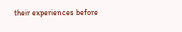their experiences before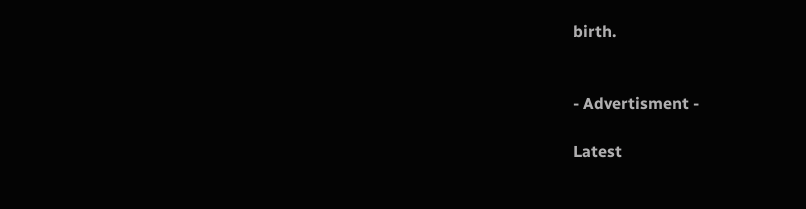birth.


- Advertisment -

Latest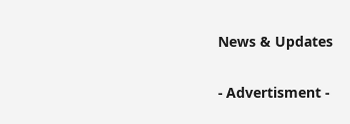News & Updates

- Advertisment -